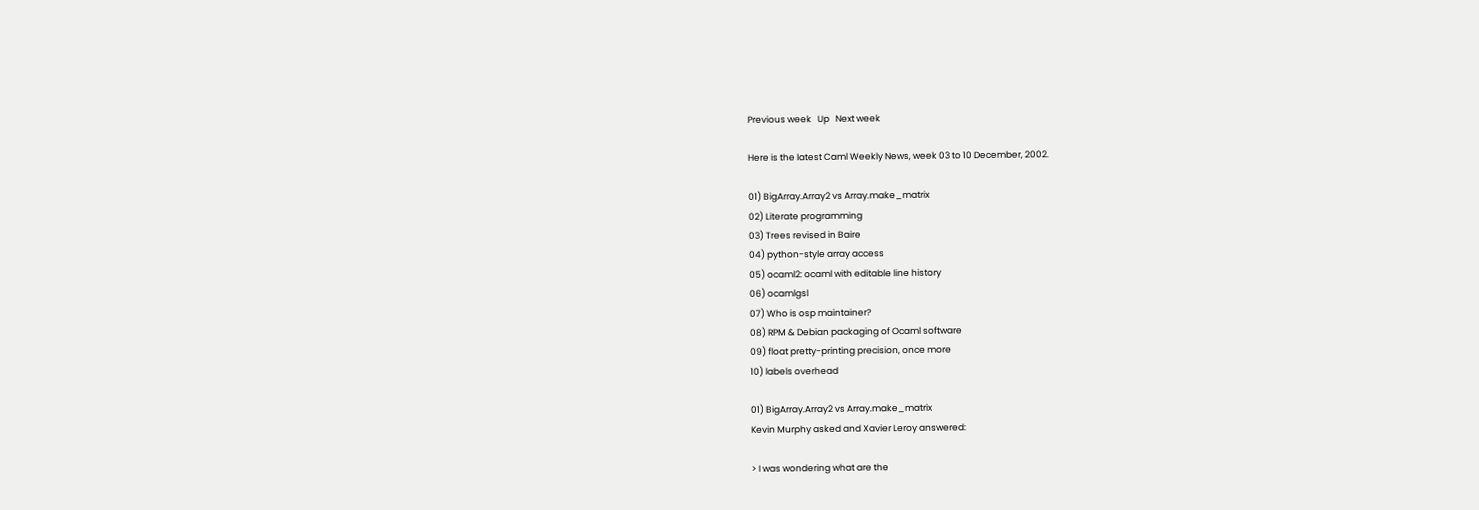Previous week   Up   Next week

Here is the latest Caml Weekly News, week 03 to 10 December, 2002.

01) BigArray.Array2 vs Array.make_matrix
02) Literate programming
03) Trees revised in Baire
04) python-style array access
05) ocaml2: ocaml with editable line history
06) ocamlgsl
07) Who is osp maintainer?
08) RPM & Debian packaging of Ocaml software
09) float pretty-printing precision, once more
10) labels overhead

01) BigArray.Array2 vs Array.make_matrix
Kevin Murphy asked and Xavier Leroy answered:

> I was wondering what are the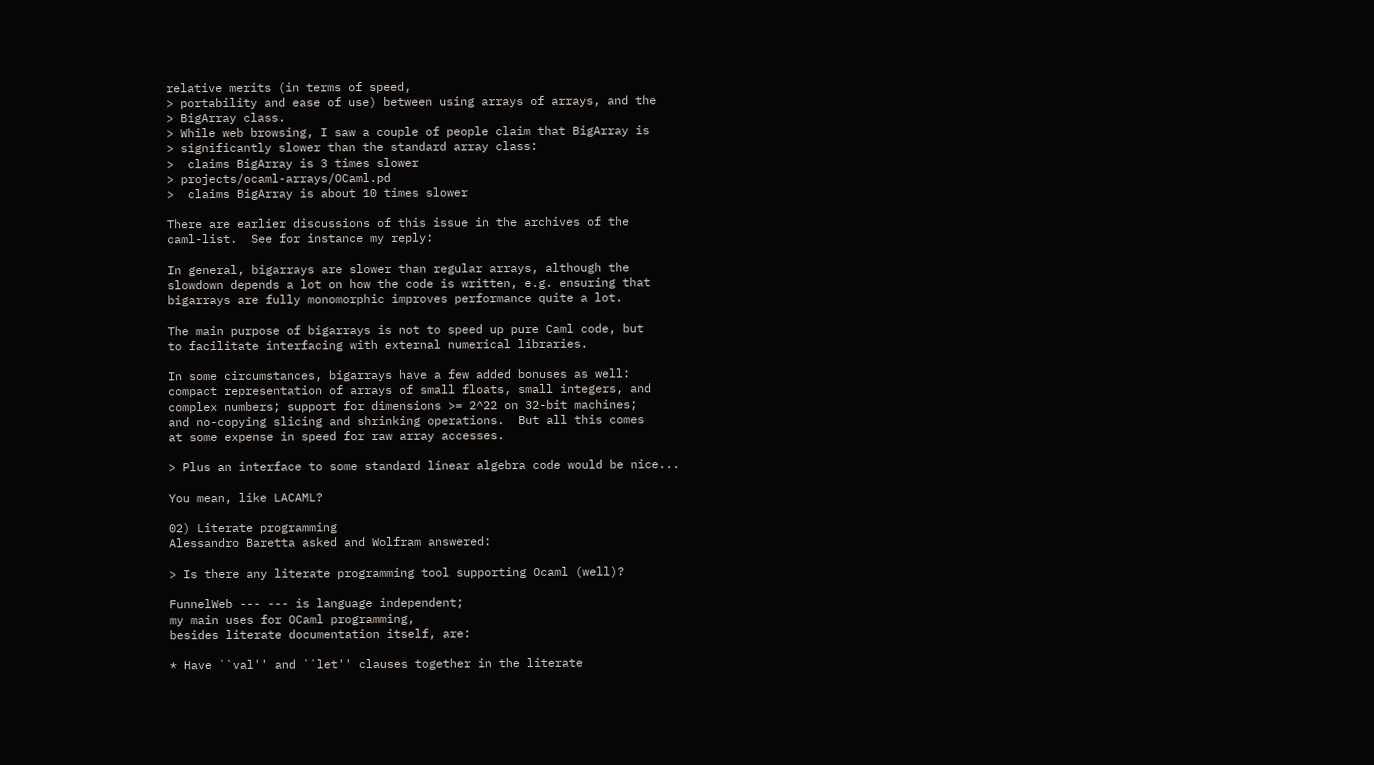relative merits (in terms of speed,
> portability and ease of use) between using arrays of arrays, and the
> BigArray class.
> While web browsing, I saw a couple of people claim that BigArray is
> significantly slower than the standard array class:
>  claims BigArray is 3 times slower
> projects/ocaml-arrays/OCaml.pd
>  claims BigArray is about 10 times slower

There are earlier discussions of this issue in the archives of the
caml-list.  See for instance my reply:

In general, bigarrays are slower than regular arrays, although the
slowdown depends a lot on how the code is written, e.g. ensuring that
bigarrays are fully monomorphic improves performance quite a lot.

The main purpose of bigarrays is not to speed up pure Caml code, but
to facilitate interfacing with external numerical libraries.

In some circumstances, bigarrays have a few added bonuses as well:
compact representation of arrays of small floats, small integers, and
complex numbers; support for dimensions >= 2^22 on 32-bit machines;
and no-copying slicing and shrinking operations.  But all this comes
at some expense in speed for raw array accesses.

> Plus an interface to some standard linear algebra code would be nice...

You mean, like LACAML?

02) Literate programming
Alessandro Baretta asked and Wolfram answered:

> Is there any literate programming tool supporting Ocaml (well)?

FunnelWeb --- --- is language independent;
my main uses for OCaml programming,
besides literate documentation itself, are:

* Have ``val'' and ``let'' clauses together in the literate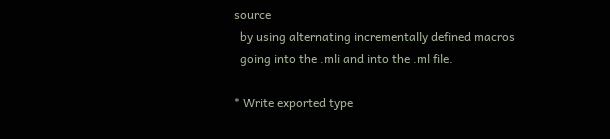source
  by using alternating incrementally defined macros
  going into the .mli and into the .ml file.

* Write exported type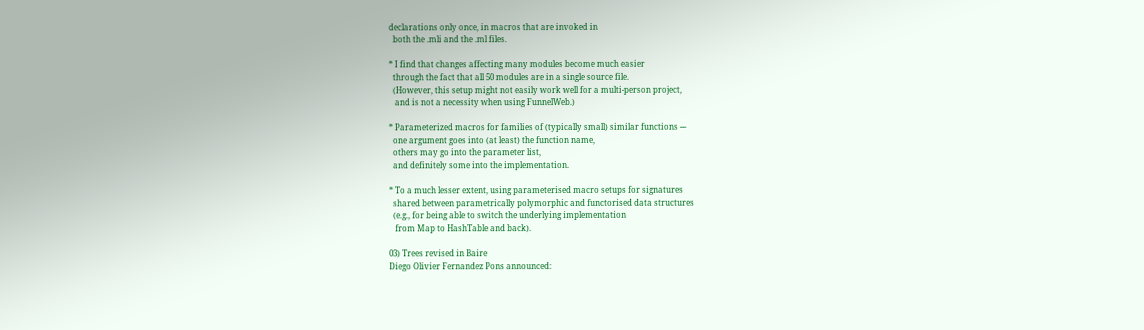declarations only once, in macros that are invoked in
  both the .mli and the .ml files.

* I find that changes affecting many modules become much easier
  through the fact that all 50 modules are in a single source file.
  (However, this setup might not easily work well for a multi-person project,
   and is not a necessity when using FunnelWeb.)

* Parameterized macros for families of (typically small) similar functions ---
  one argument goes into (at least) the function name,
  others may go into the parameter list,
  and definitely some into the implementation.

* To a much lesser extent, using parameterised macro setups for signatures
  shared between parametrically polymorphic and functorised data structures
  (e.g., for being able to switch the underlying implementation
   from Map to HashTable and back).

03) Trees revised in Baire
Diego Olivier Fernandez Pons announced: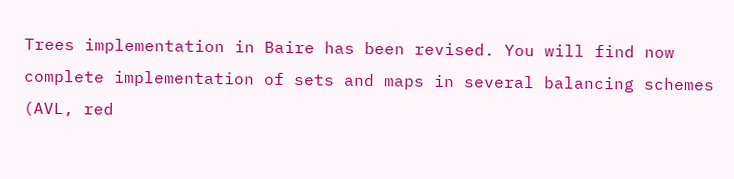Trees implementation in Baire has been revised. You will find now
complete implementation of sets and maps in several balancing schemes
(AVL, red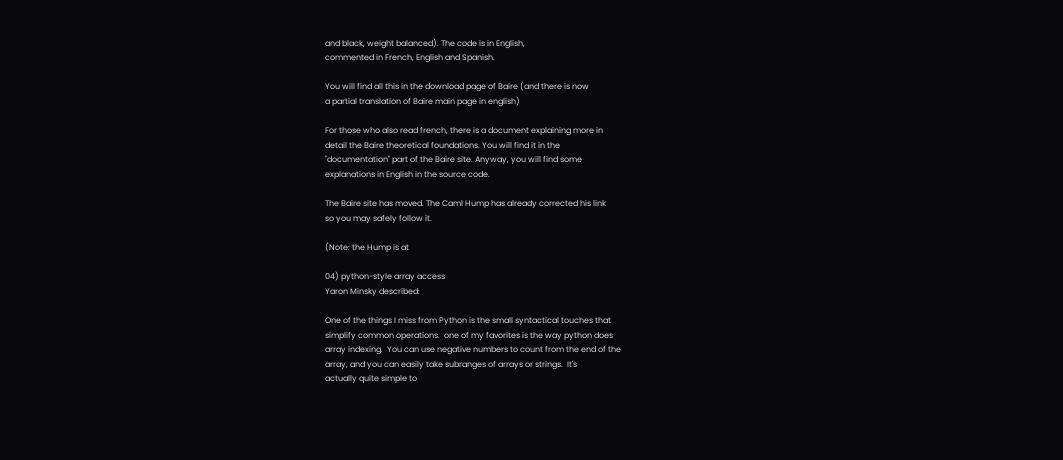and black, weight balanced). The code is in English,
commented in French, English and Spanish.

You will find all this in the download page of Baire (and there is now
a partial translation of Baire main page in english)

For those who also read french, there is a document explaining more in
detail the Baire theoretical foundations. You will find it in the
"documentation" part of the Baire site. Anyway, you will find some
explanations in English in the source code.

The Baire site has moved. The Caml Hump has already corrected his link
so you may safely follow it.

(Note: the Hump is at

04) python-style array access
Yaron Minsky described:

One of the things I miss from Python is the small syntactical touches that
simplify common operations.  one of my favorites is the way python does
array indexing.  You can use negative numbers to count from the end of the
array, and you can easily take subranges of arrays or strings.  It's
actually quite simple to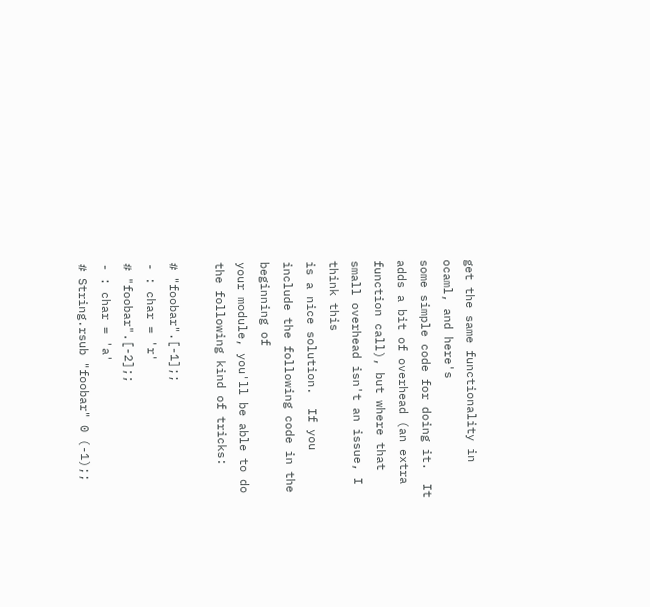get the same functionality in ocaml, and here's
some simple code for doing it.  It adds a bit of overhead (an extra
function call), but where that small overhead isn't an issue, I think this
is a nice solution.  If you include the following code in the beginning of
your module, you'll be able to do the following kind of tricks:

# "foobar".[-1];;
- : char = 'r'
# "foobar".[-2];;
- : char = 'a'
# String.rsub "foobar" 0 (-1);;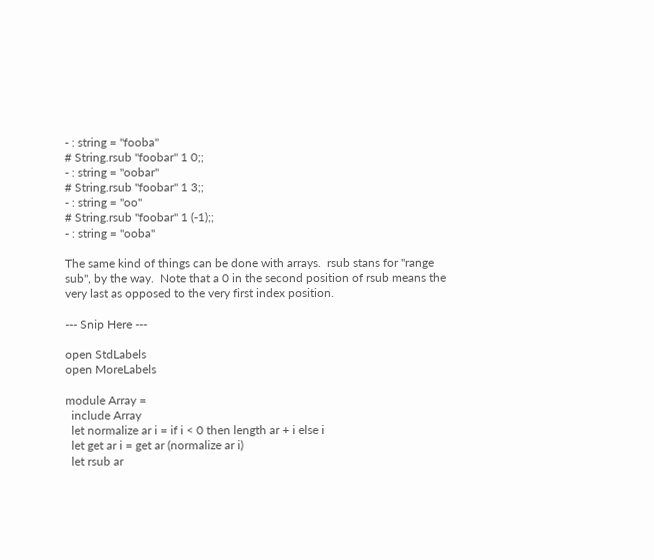- : string = "fooba"
# String.rsub "foobar" 1 0;;
- : string = "oobar"
# String.rsub "foobar" 1 3;;
- : string = "oo"
# String.rsub "foobar" 1 (-1);;
- : string = "ooba"

The same kind of things can be done with arrays.  rsub stans for "range
sub", by the way.  Note that a 0 in the second position of rsub means the
very last as opposed to the very first index position.

--- Snip Here ---

open StdLabels
open MoreLabels

module Array =
  include Array
  let normalize ar i = if i < 0 then length ar + i else i
  let get ar i = get ar (normalize ar i)
  let rsub ar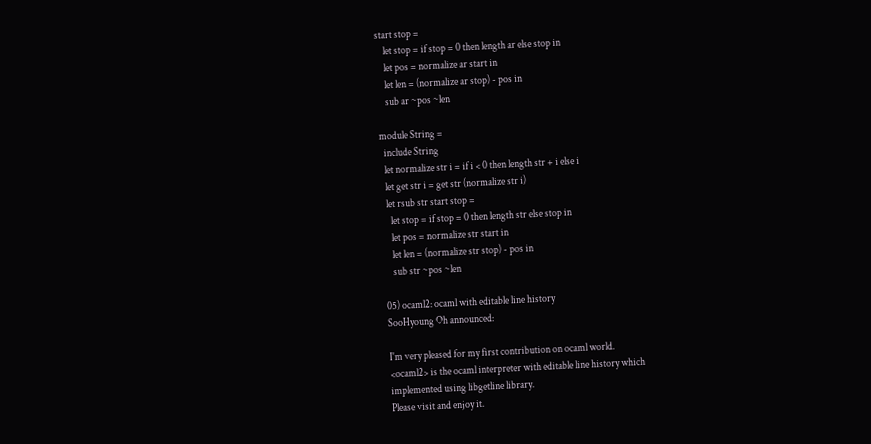start stop =
    let stop = if stop = 0 then length ar else stop in
    let pos = normalize ar start in
    let len = (normalize ar stop) - pos in
    sub ar ~pos ~len

module String =
  include String
  let normalize str i = if i < 0 then length str + i else i
  let get str i = get str (normalize str i)
  let rsub str start stop =
    let stop = if stop = 0 then length str else stop in
    let pos = normalize str start in
    let len = (normalize str stop) - pos in
    sub str ~pos ~len

05) ocaml2: ocaml with editable line history
SooHyoung Oh announced:

I'm very pleased for my first contribution on ocaml world.
<ocaml2> is the ocaml interpreter with editable line history which
implemented using libgetline library.
Please visit and enjoy it.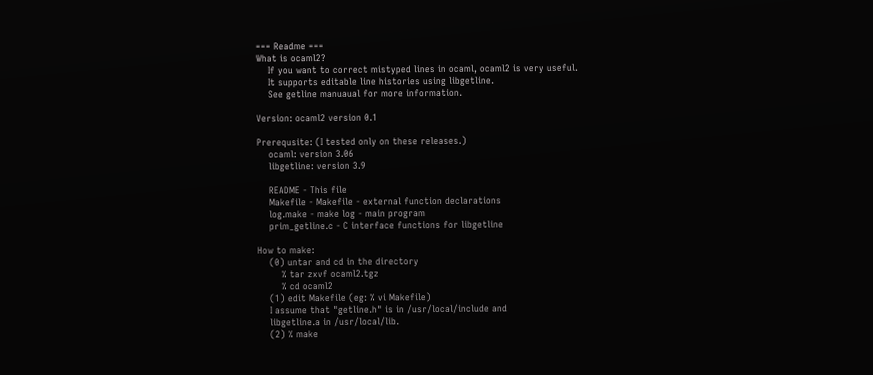=== Readme ===
What is ocaml2?
    If you want to correct mistyped lines in ocaml, ocaml2 is very useful.
    It supports editable line histories using libgetline.
    See getline manuaual for more information.

Version: ocaml2 version 0.1

Prerequsite: (I tested only on these releases.)
    ocaml: version 3.06
    libgetline: version 3.9

    README - This file
    Makefile - Makefile - external function declarations
    log.make - make log - main program
    prim_getline.c - C interface functions for libgetline

How to make:
    (0) untar and cd in the directory
        % tar zxvf ocaml2.tgz
        % cd ocaml2
    (1) edit Makefile (eg: % vi Makefile)
    I assume that "getline.h" is in /usr/local/include and
    libgetline.a in /usr/local/lib.
    (2) % make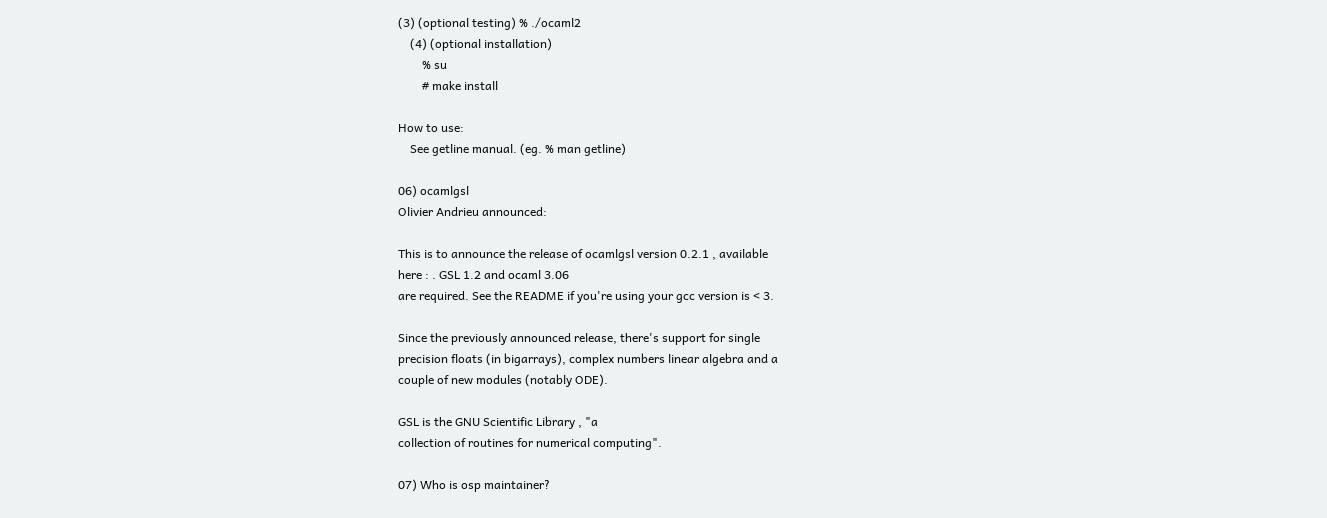(3) (optional testing) % ./ocaml2
    (4) (optional installation)
        % su
        # make install

How to use:
    See getline manual. (eg. % man getline)

06) ocamlgsl
Olivier Andrieu announced:

This is to announce the release of ocamlgsl version 0.2.1 , available
here : . GSL 1.2 and ocaml 3.06
are required. See the README if you're using your gcc version is < 3.

Since the previously announced release, there's support for single
precision floats (in bigarrays), complex numbers linear algebra and a
couple of new modules (notably ODE).

GSL is the GNU Scientific Library , "a
collection of routines for numerical computing".

07) Who is osp maintainer?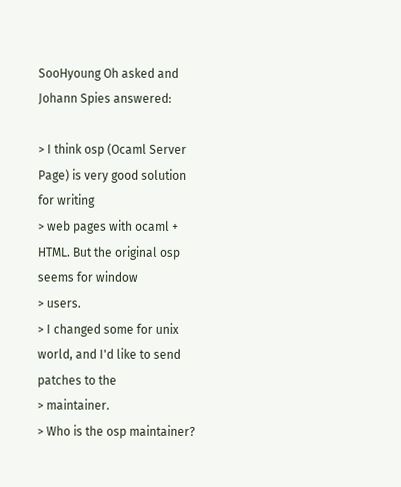SooHyoung Oh asked and Johann Spies answered:

> I think osp (Ocaml Server Page) is very good solution for writing
> web pages with ocaml + HTML. But the original osp seems for window
> users.
> I changed some for unix world, and I'd like to send patches to the
> maintainer.
> Who is the osp maintainer?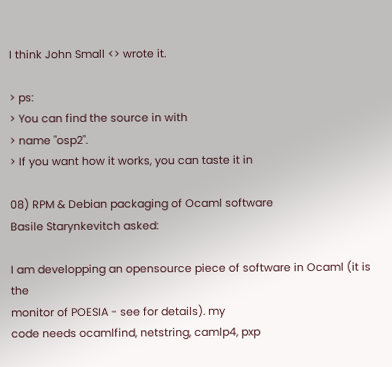I think John Small <> wrote it.

> ps:
> You can find the source in with
> name "osp2".
> If you want how it works, you can taste it in

08) RPM & Debian packaging of Ocaml software
Basile Starynkevitch asked:

I am developping an opensource piece of software in Ocaml (it is the
monitor of POESIA - see for details). my
code needs ocamlfind, netstring, camlp4, pxp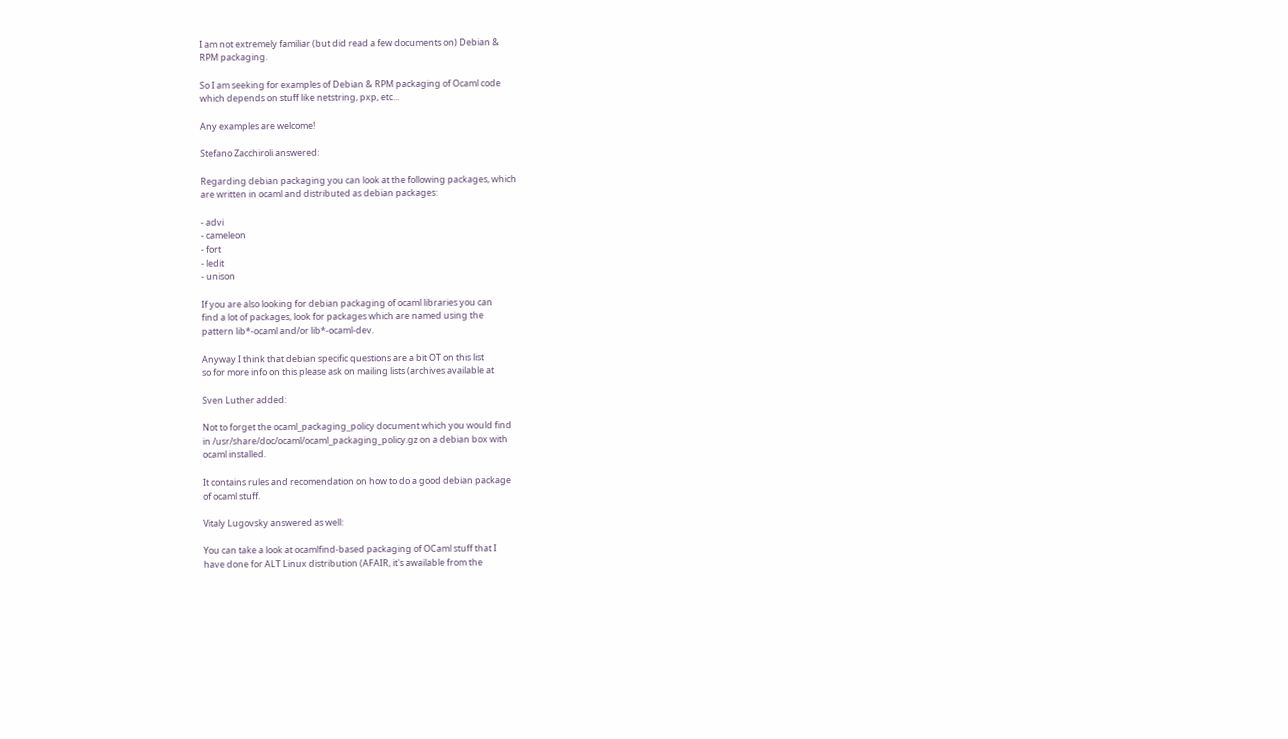I am not extremely familiar (but did read a few documents on) Debian &
RPM packaging.

So I am seeking for examples of Debian & RPM packaging of Ocaml code
which depends on stuff like netstring, pxp, etc...

Any examples are welcome!

Stefano Zacchiroli answered:

Regarding debian packaging you can look at the following packages, which
are written in ocaml and distributed as debian packages:

- advi
- cameleon
- fort
- ledit
- unison

If you are also looking for debian packaging of ocaml libraries you can
find a lot of packages, look for packages which are named using the
pattern lib*-ocaml and/or lib*-ocaml-dev.

Anyway I think that debian specific questions are a bit OT on this list
so for more info on this please ask on mailing lists (archives available at

Sven Luther added:

Not to forget the ocaml_packaging_policy document which you would find
in /usr/share/doc/ocaml/ocaml_packaging_policy.gz on a debian box with
ocaml installed.

It contains rules and recomendation on how to do a good debian package
of ocaml stuff.

Vitaly Lugovsky answered as well:

You can take a look at ocamlfind-based packaging of OCaml stuff that I
have done for ALT Linux distribution (AFAIR, it's awailable from the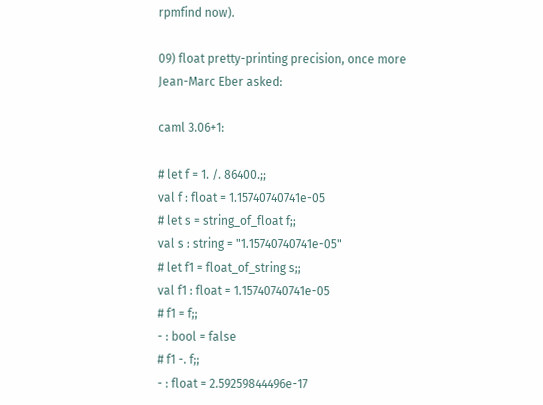rpmfind now).

09) float pretty-printing precision, once more
Jean-Marc Eber asked:

caml 3.06+1:

# let f = 1. /. 86400.;;
val f : float = 1.15740740741e-05
# let s = string_of_float f;;
val s : string = "1.15740740741e-05"
# let f1 = float_of_string s;;
val f1 : float = 1.15740740741e-05
# f1 = f;;
- : bool = false
# f1 -. f;;
- : float = 2.59259844496e-17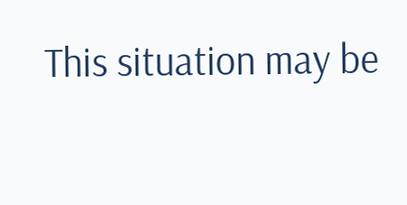This situation may be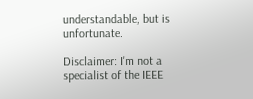understandable, but is unfortunate.

Disclaimer: I'm not a specialist of the IEEE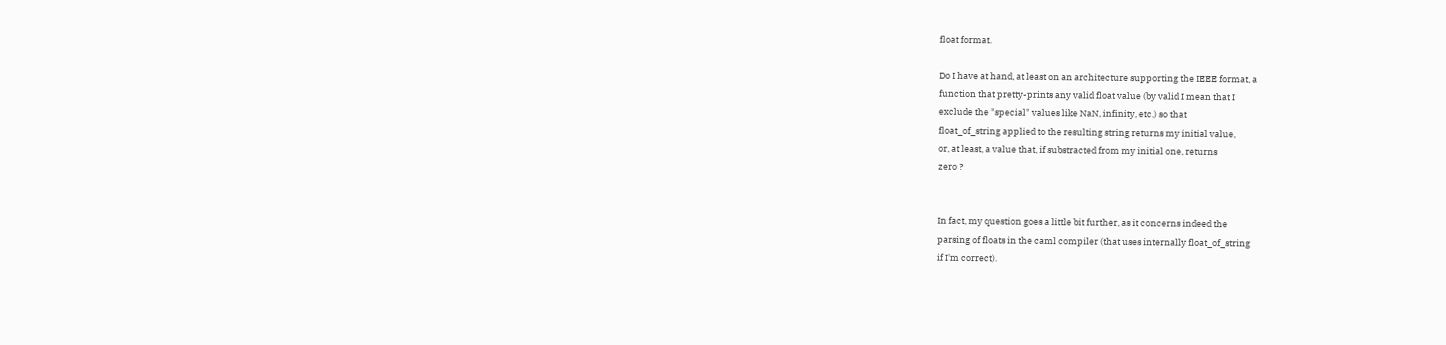float format.

Do I have at hand, at least on an architecture supporting the IEEE format, a
function that pretty-prints any valid float value (by valid I mean that I
exclude the "special" values like NaN, infinity, etc.) so that
float_of_string applied to the resulting string returns my initial value,
or, at least, a value that, if substracted from my initial one, returns
zero ?


In fact, my question goes a little bit further, as it concerns indeed the
parsing of floats in the caml compiler (that uses internally float_of_string
if I'm correct).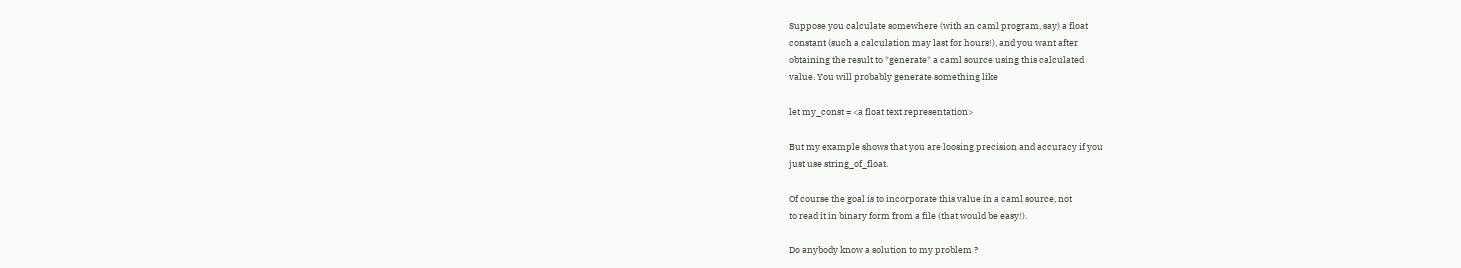Suppose you calculate somewhere (with an caml program, say) a float
constant (such a calculation may last for hours!), and you want after
obtaining the result to *generate* a caml source using this calculated
value. You will probably generate something like

let my_const = <a float text representation>

But my example shows that you are loosing precision and accuracy if you
just use string_of_float.

Of course the goal is to incorporate this value in a caml source, not
to read it in binary form from a file (that would be easy!).

Do anybody know a solution to my problem ?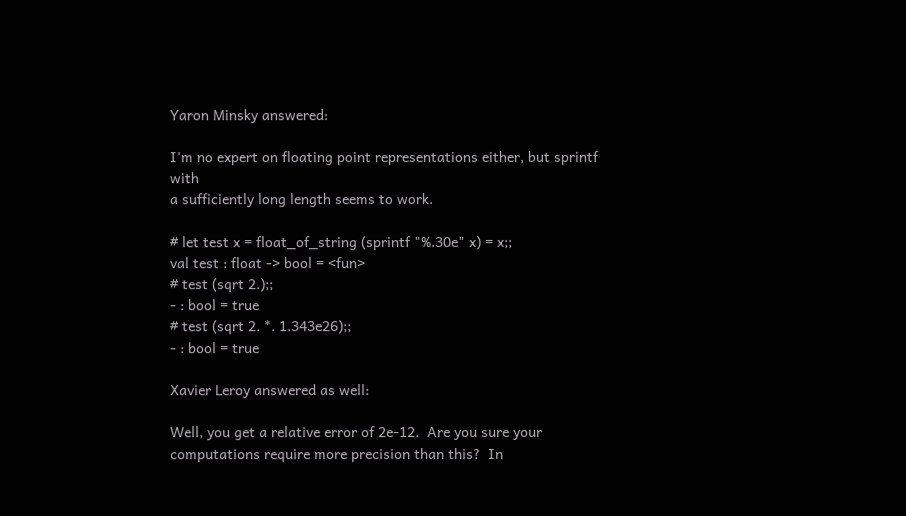Yaron Minsky answered:

I'm no expert on floating point representations either, but sprintf with
a sufficiently long length seems to work.

# let test x = float_of_string (sprintf "%.30e" x) = x;;
val test : float -> bool = <fun>
# test (sqrt 2.);;
- : bool = true
# test (sqrt 2. *. 1.343e26);;
- : bool = true

Xavier Leroy answered as well:

Well, you get a relative error of 2e-12.  Are you sure your
computations require more precision than this?  In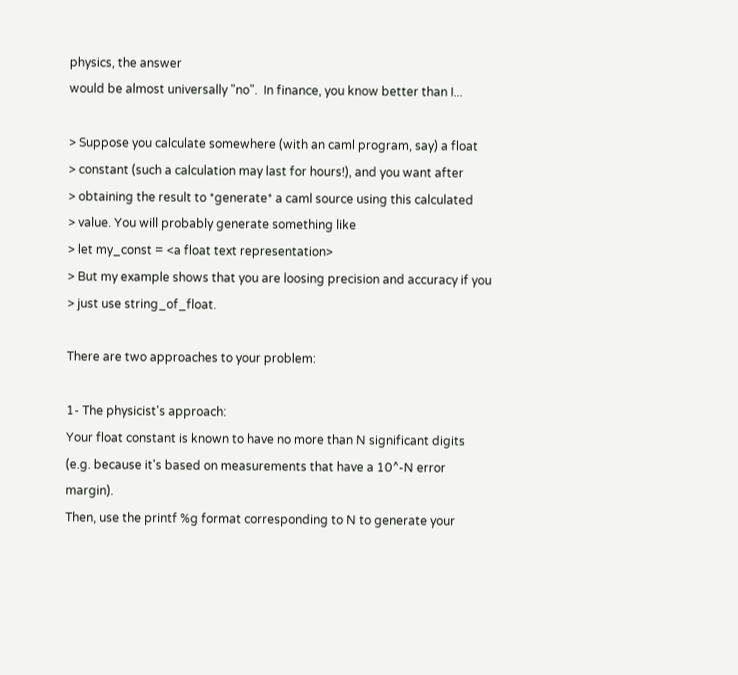physics, the answer
would be almost universally "no".  In finance, you know better than I...

> Suppose you calculate somewhere (with an caml program, say) a float
> constant (such a calculation may last for hours!), and you want after
> obtaining the result to *generate* a caml source using this calculated
> value. You will probably generate something like
> let my_const = <a float text representation>
> But my example shows that you are loosing precision and accuracy if you
> just use string_of_float.

There are two approaches to your problem:

1- The physicist's approach:
Your float constant is known to have no more than N significant digits
(e.g. because it's based on measurements that have a 10^-N error margin).
Then, use the printf %g format corresponding to N to generate your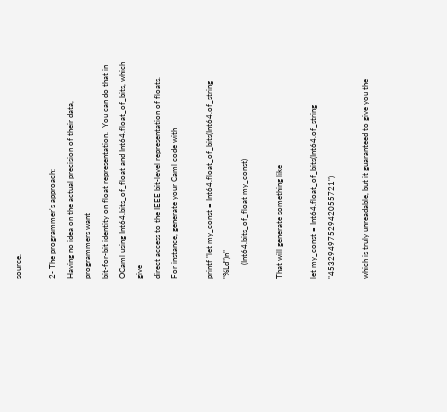source.

2- The programmer's approach:
Having no idea on the actual precision of their data, programmers want
bit-for-bit identity on float representation.  You can do that in
OCaml using Int64.bits_of_float and Int64.float_of_bits, which give
direct access to the IEEE bit-level representation of floats.
For instance, generate your Caml code with

printf "let my_const = Int64.float_of_bits(Int64.of_string "%Ld")n"
       (Int64.bits_of_float my_const)

That will generate something like

let my_const = Int64.float_of_bits(Int64.of_string "4532949752942055721")

which is truly unreadable, but it guaranteed to give you the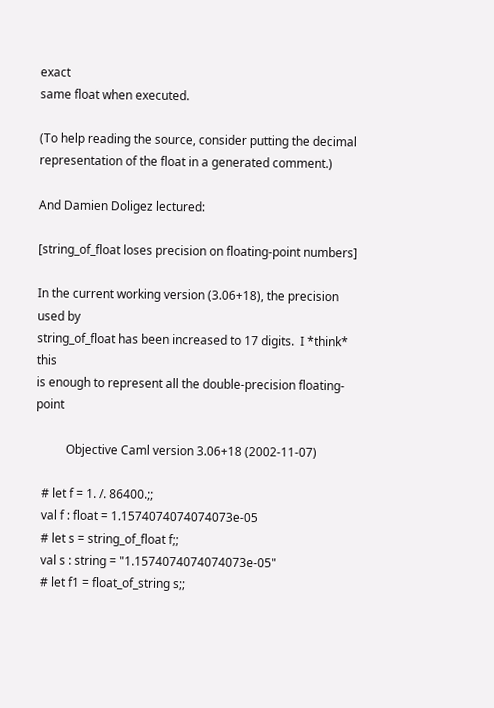exact
same float when executed.

(To help reading the source, consider putting the decimal
representation of the float in a generated comment.)

And Damien Doligez lectured:

[string_of_float loses precision on floating-point numbers]

In the current working version (3.06+18), the precision used by
string_of_float has been increased to 17 digits.  I *think* this
is enough to represent all the double-precision floating-point

          Objective Caml version 3.06+18 (2002-11-07)

  # let f = 1. /. 86400.;;
  val f : float = 1.1574074074074073e-05
  # let s = string_of_float f;;
  val s : string = "1.1574074074074073e-05"
  # let f1 = float_of_string s;;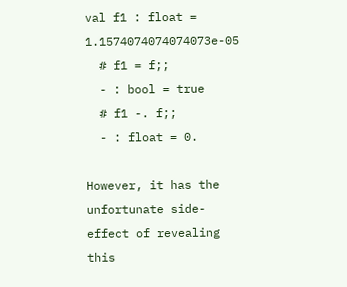val f1 : float = 1.1574074074074073e-05
  # f1 = f;;
  - : bool = true
  # f1 -. f;;
  - : float = 0.

However, it has the unfortunate side-effect of revealing this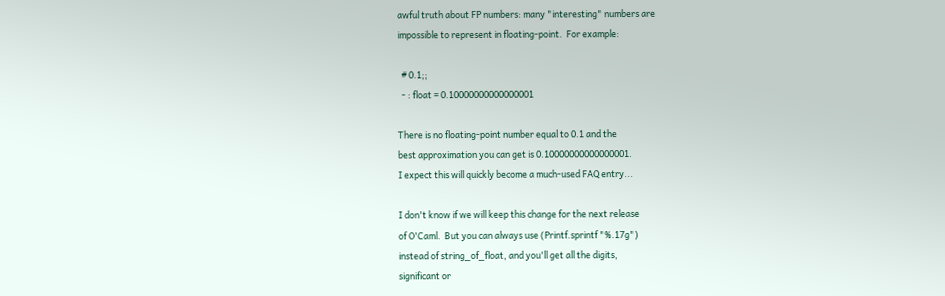awful truth about FP numbers: many "interesting" numbers are
impossible to represent in floating-point.  For example:

  # 0.1;;
  - : float = 0.10000000000000001

There is no floating-point number equal to 0.1 and the
best approximation you can get is 0.10000000000000001.
I expect this will quickly become a much-used FAQ entry...

I don't know if we will keep this change for the next release
of O'Caml.  But you can always use (Printf.sprintf "%.17g")
instead of string_of_float, and you'll get all the digits,
significant or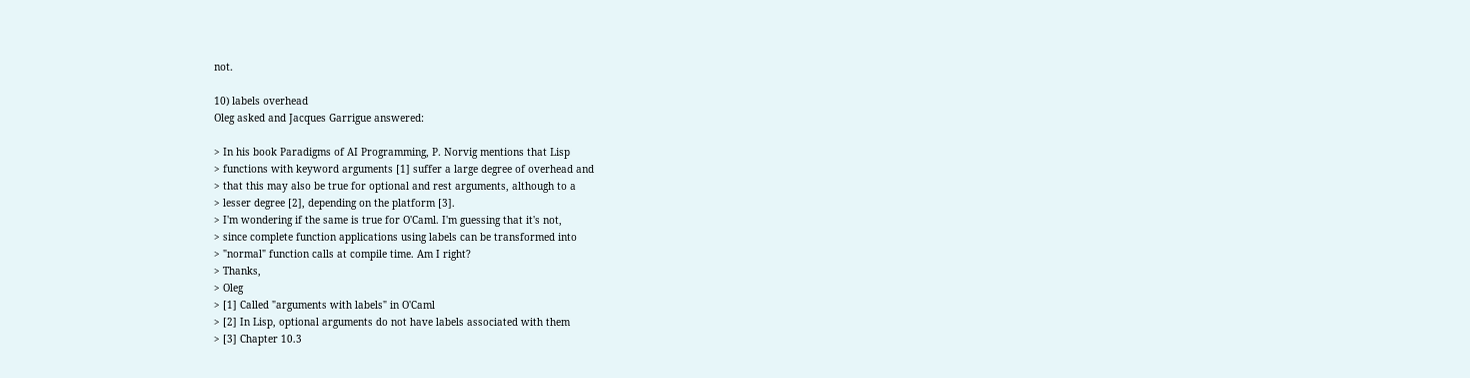not.

10) labels overhead
Oleg asked and Jacques Garrigue answered:

> In his book Paradigms of AI Programming, P. Norvig mentions that Lisp
> functions with keyword arguments [1] suffer a large degree of overhead and
> that this may also be true for optional and rest arguments, although to a
> lesser degree [2], depending on the platform [3].
> I'm wondering if the same is true for O'Caml. I'm guessing that it's not,
> since complete function applications using labels can be transformed into
> "normal" function calls at compile time. Am I right?
> Thanks,
> Oleg
> [1] Called "arguments with labels" in O'Caml
> [2] In Lisp, optional arguments do not have labels associated with them
> [3] Chapter 10.3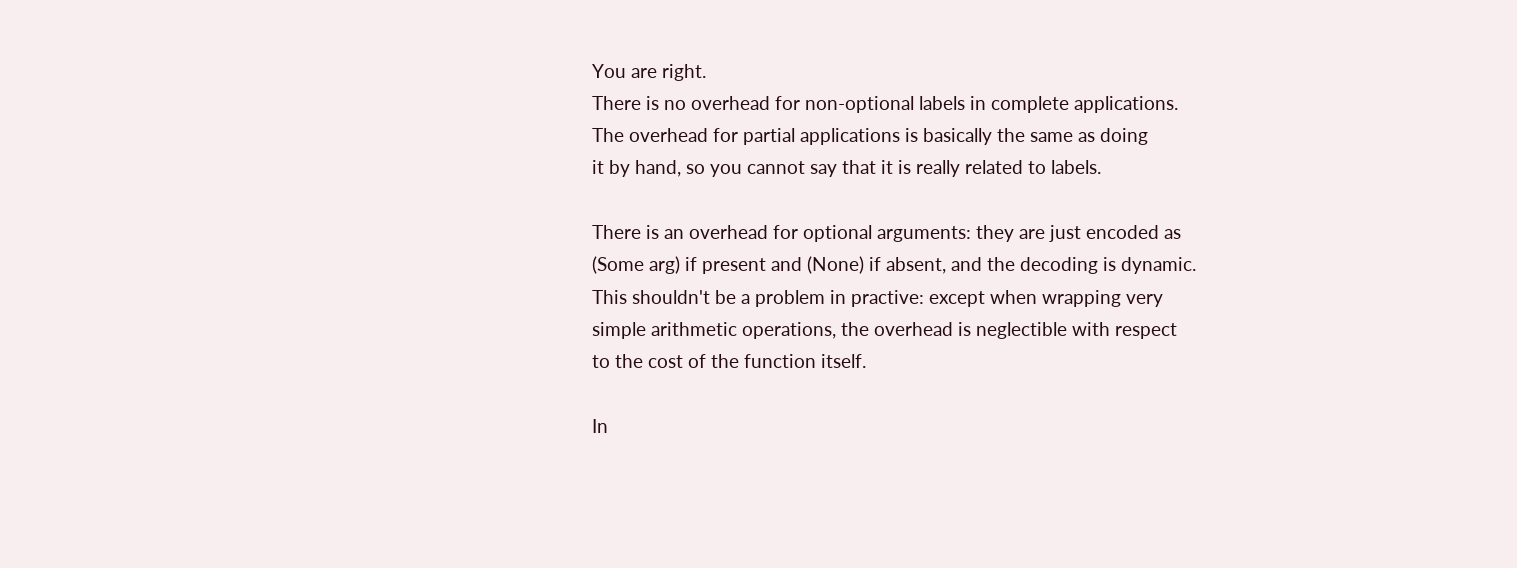You are right.
There is no overhead for non-optional labels in complete applications.
The overhead for partial applications is basically the same as doing
it by hand, so you cannot say that it is really related to labels.

There is an overhead for optional arguments: they are just encoded as
(Some arg) if present and (None) if absent, and the decoding is dynamic.
This shouldn't be a problem in practive: except when wrapping very
simple arithmetic operations, the overhead is neglectible with respect
to the cost of the function itself.

In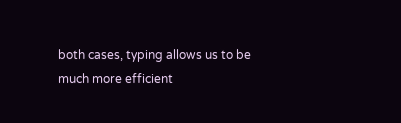both cases, typing allows us to be much more efficient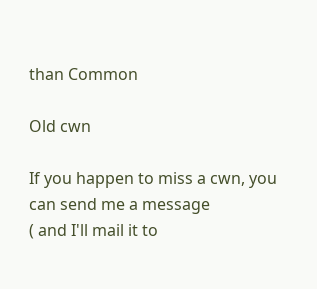than Common

Old cwn

If you happen to miss a cwn, you can send me a message
( and I'll mail it to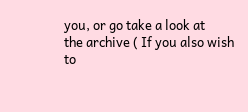you, or go take a look at
the archive ( If you also wish
to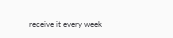receive it every week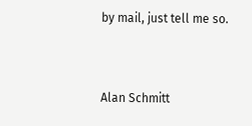by mail, just tell me so.


Alan Schmitt